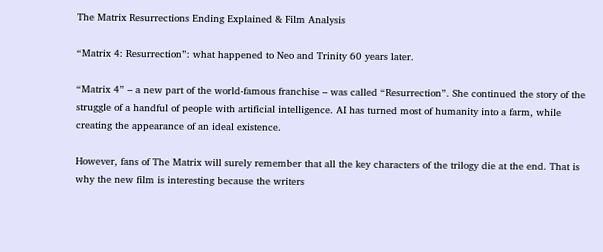The Matrix Resurrections Ending Explained & Film Analysis

“Matrix 4: Resurrection”: what happened to Neo and Trinity 60 years later.

“Matrix 4” – a new part of the world-famous franchise – was called “Resurrection”. She continued the story of the struggle of a handful of people with artificial intelligence. AI has turned most of humanity into a farm, while creating the appearance of an ideal existence.

However, fans of The Matrix will surely remember that all the key characters of the trilogy die at the end. That is why the new film is interesting because the writers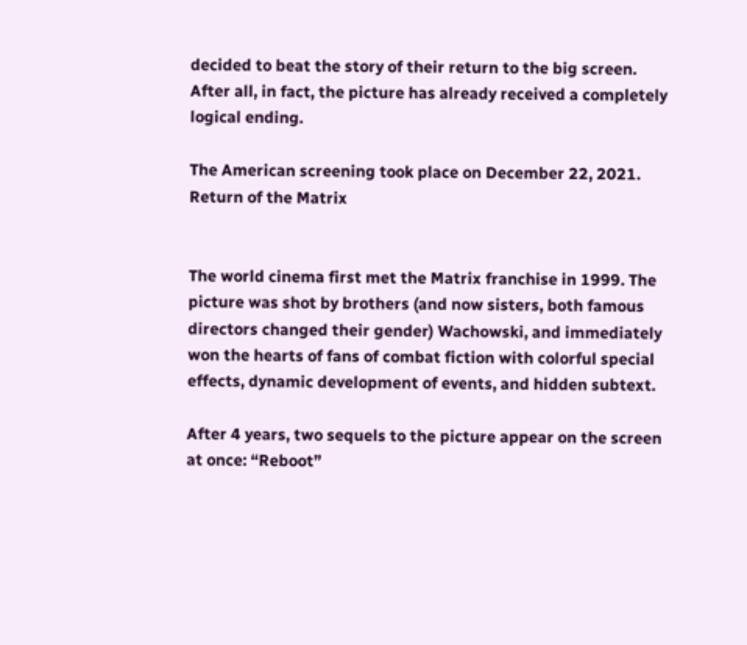decided to beat the story of their return to the big screen. After all, in fact, the picture has already received a completely logical ending.

The American screening took place on December 22, 2021.  Return of the Matrix


The world cinema first met the Matrix franchise in 1999. The picture was shot by brothers (and now sisters, both famous directors changed their gender) Wachowski, and immediately won the hearts of fans of combat fiction with colorful special effects, dynamic development of events, and hidden subtext.

After 4 years, two sequels to the picture appear on the screen at once: “Reboot”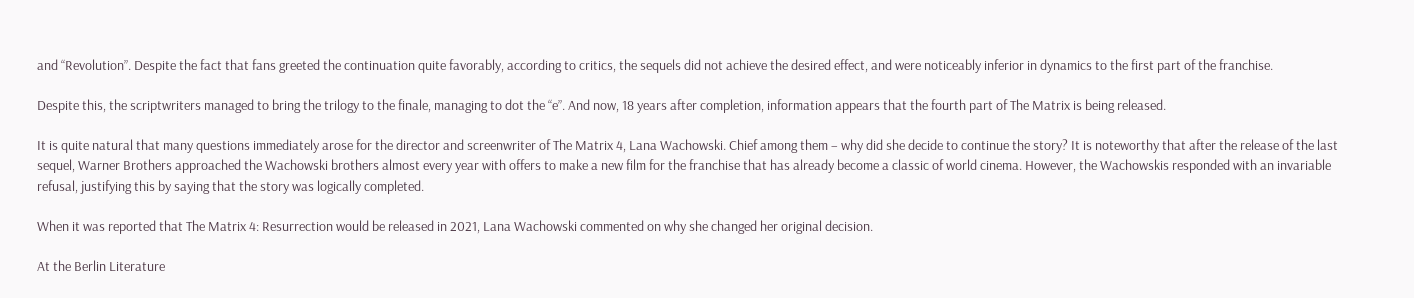and “Revolution”. Despite the fact that fans greeted the continuation quite favorably, according to critics, the sequels did not achieve the desired effect, and were noticeably inferior in dynamics to the first part of the franchise.

Despite this, the scriptwriters managed to bring the trilogy to the finale, managing to dot the “e”. And now, 18 years after completion, information appears that the fourth part of The Matrix is being released.

It is quite natural that many questions immediately arose for the director and screenwriter of The Matrix 4, Lana Wachowski. Chief among them – why did she decide to continue the story? It is noteworthy that after the release of the last sequel, Warner Brothers approached the Wachowski brothers almost every year with offers to make a new film for the franchise that has already become a classic of world cinema. However, the Wachowskis responded with an invariable refusal, justifying this by saying that the story was logically completed.

When it was reported that The Matrix 4: Resurrection would be released in 2021, Lana Wachowski commented on why she changed her original decision.

At the Berlin Literature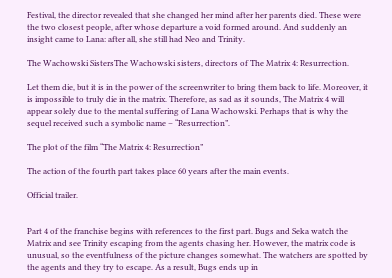Festival, the director revealed that she changed her mind after her parents died. These were the two closest people, after whose departure a void formed around. And suddenly an insight came to Lana: after all, she still had Neo and Trinity.

The Wachowski SistersThe Wachowski sisters, directors of The Matrix 4: Resurrection.

Let them die, but it is in the power of the screenwriter to bring them back to life. Moreover, it is impossible to truly die in the matrix. Therefore, as sad as it sounds, The Matrix 4 will appear solely due to the mental suffering of Lana Wachowski. Perhaps that is why the sequel received such a symbolic name – “Resurrection”.

The plot of the film “The Matrix 4: Resurrection”

The action of the fourth part takes place 60 years after the main events.

Official trailer.


Part 4 of the franchise begins with references to the first part. Bugs and Seka watch the Matrix and see Trinity escaping from the agents chasing her. However, the matrix code is unusual, so the eventfulness of the picture changes somewhat. The watchers are spotted by the agents and they try to escape. As a result, Bugs ends up in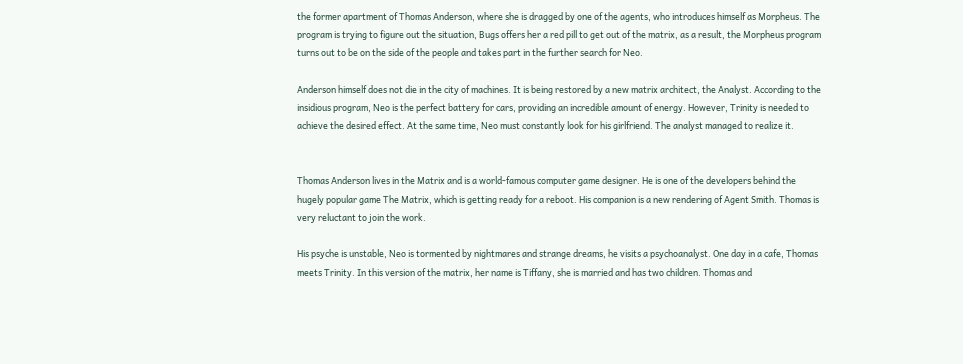the former apartment of Thomas Anderson, where she is dragged by one of the agents, who introduces himself as Morpheus. The program is trying to figure out the situation, Bugs offers her a red pill to get out of the matrix, as a result, the Morpheus program turns out to be on the side of the people and takes part in the further search for Neo.

Anderson himself does not die in the city of machines. It is being restored by a new matrix architect, the Analyst. According to the insidious program, Neo is the perfect battery for cars, providing an incredible amount of energy. However, Trinity is needed to achieve the desired effect. At the same time, Neo must constantly look for his girlfriend. The analyst managed to realize it.


Thomas Anderson lives in the Matrix and is a world-famous computer game designer. He is one of the developers behind the hugely popular game The Matrix, which is getting ready for a reboot. His companion is a new rendering of Agent Smith. Thomas is very reluctant to join the work.

His psyche is unstable, Neo is tormented by nightmares and strange dreams, he visits a psychoanalyst. One day in a cafe, Thomas meets Trinity. In this version of the matrix, her name is Tiffany, she is married and has two children. Thomas and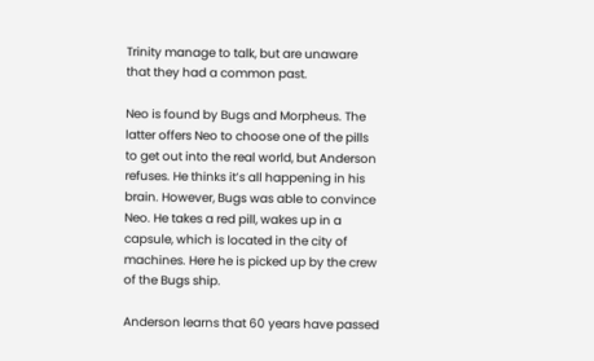Trinity manage to talk, but are unaware that they had a common past.

Neo is found by Bugs and Morpheus. The latter offers Neo to choose one of the pills to get out into the real world, but Anderson refuses. He thinks it’s all happening in his brain. However, Bugs was able to convince Neo. He takes a red pill, wakes up in a capsule, which is located in the city of machines. Here he is picked up by the crew of the Bugs ship.

Anderson learns that 60 years have passed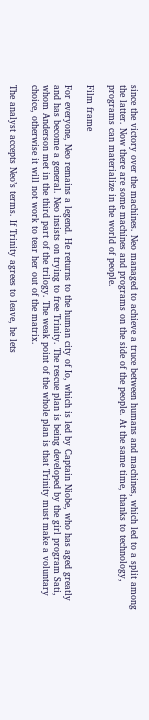since the victory over the machines. Neo managed to achieve a truce between humans and machines, which led to a split among the latter. Now there are some machines and programs on the side of the people. At the same time, thanks to technology, programs can materialize in the world of people.

Film frame

For everyone, Neo remains a legend. He returns to the human city of Io, which is led by Captain Niobe, who has aged greatly and has become a general. Neo insists on trying to free Trinity. The rescue plan is being developed by the girl program Sati, whom Anderson met in the third part of the trilogy. The weak point of the whole plan is that Trinity must make a voluntary choice, otherwise it will not work to tear her out of the matrix.

The analyst accepts Neo’s terms. If Trinity agrees to leave, he lets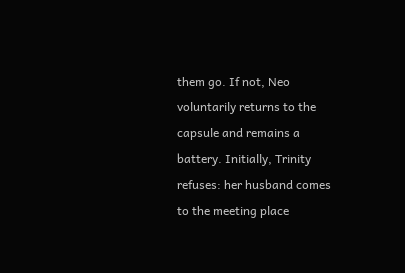them go. If not, Neo voluntarily returns to the capsule and remains a battery. Initially, Trinity refuses: her husband comes to the meeting place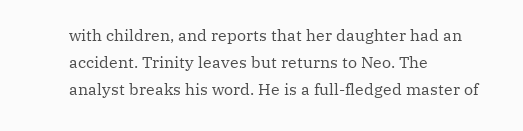with children, and reports that her daughter had an accident. Trinity leaves but returns to Neo. The analyst breaks his word. He is a full-fledged master of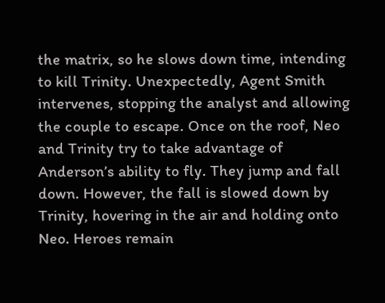the matrix, so he slows down time, intending to kill Trinity. Unexpectedly, Agent Smith intervenes, stopping the analyst and allowing the couple to escape. Once on the roof, Neo and Trinity try to take advantage of Anderson’s ability to fly. They jump and fall down. However, the fall is slowed down by Trinity, hovering in the air and holding onto Neo. Heroes remain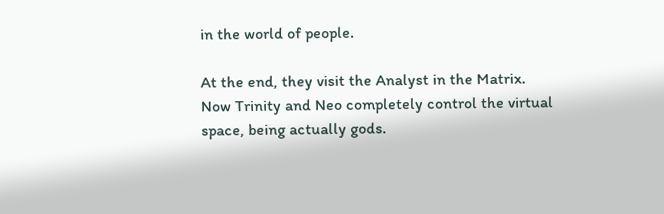in the world of people.

At the end, they visit the Analyst in the Matrix. Now Trinity and Neo completely control the virtual space, being actually gods.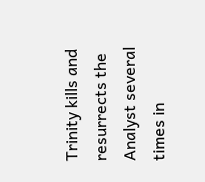Trinity kills and resurrects the Analyst several times in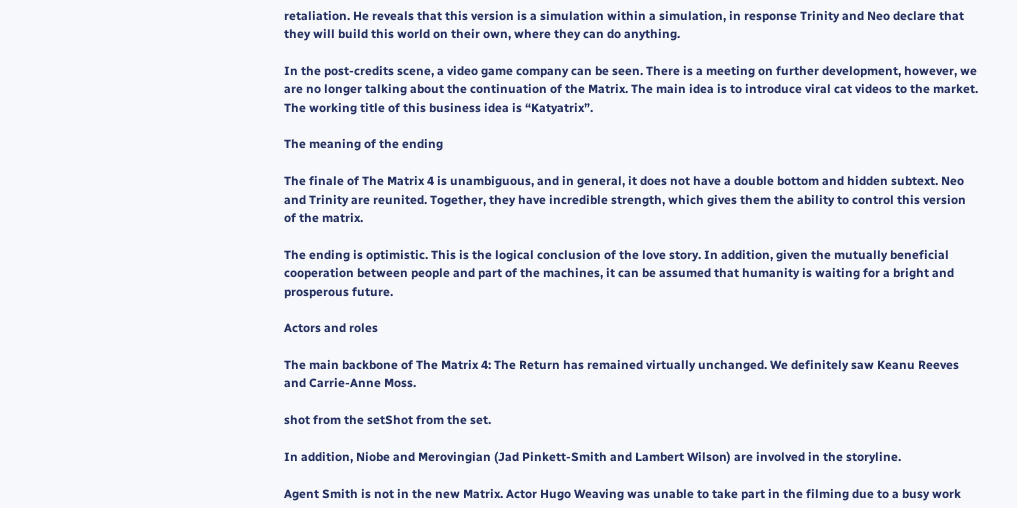retaliation. He reveals that this version is a simulation within a simulation, in response Trinity and Neo declare that they will build this world on their own, where they can do anything.

In the post-credits scene, a video game company can be seen. There is a meeting on further development, however, we are no longer talking about the continuation of the Matrix. The main idea is to introduce viral cat videos to the market. The working title of this business idea is “Katyatrix”.

The meaning of the ending

The finale of The Matrix 4 is unambiguous, and in general, it does not have a double bottom and hidden subtext. Neo and Trinity are reunited. Together, they have incredible strength, which gives them the ability to control this version of the matrix.

The ending is optimistic. This is the logical conclusion of the love story. In addition, given the mutually beneficial cooperation between people and part of the machines, it can be assumed that humanity is waiting for a bright and prosperous future.

Actors and roles

The main backbone of The Matrix 4: The Return has remained virtually unchanged. We definitely saw Keanu Reeves and Carrie-Anne Moss.

shot from the setShot from the set.

In addition, Niobe and Merovingian (Jad Pinkett-Smith and Lambert Wilson) are involved in the storyline.

Agent Smith is not in the new Matrix. Actor Hugo Weaving was unable to take part in the filming due to a busy work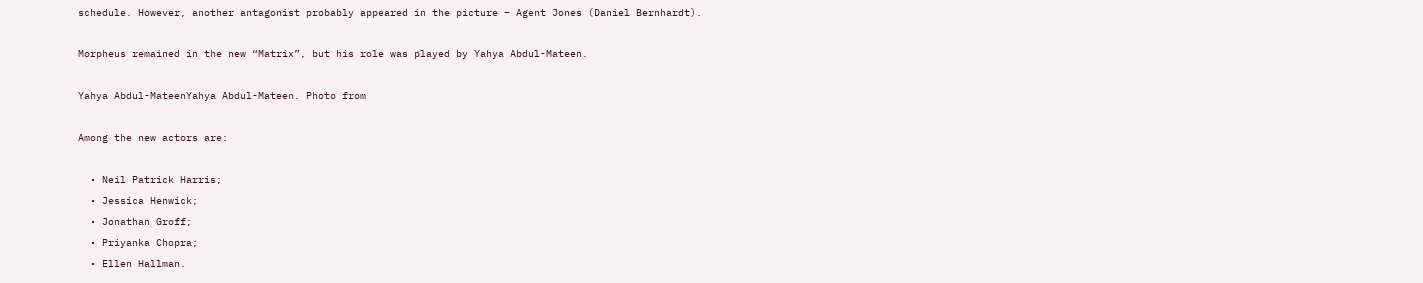schedule. However, another antagonist probably appeared in the picture – Agent Jones (Daniel Bernhardt).

Morpheus remained in the new “Matrix”, but his role was played by Yahya Abdul-Mateen.

Yahya Abdul-MateenYahya Abdul-Mateen. Photo from

Among the new actors are:

  • Neil Patrick Harris;
  • Jessica Henwick;
  • Jonathan Groff;
  • Priyanka Chopra;
  • Ellen Hallman.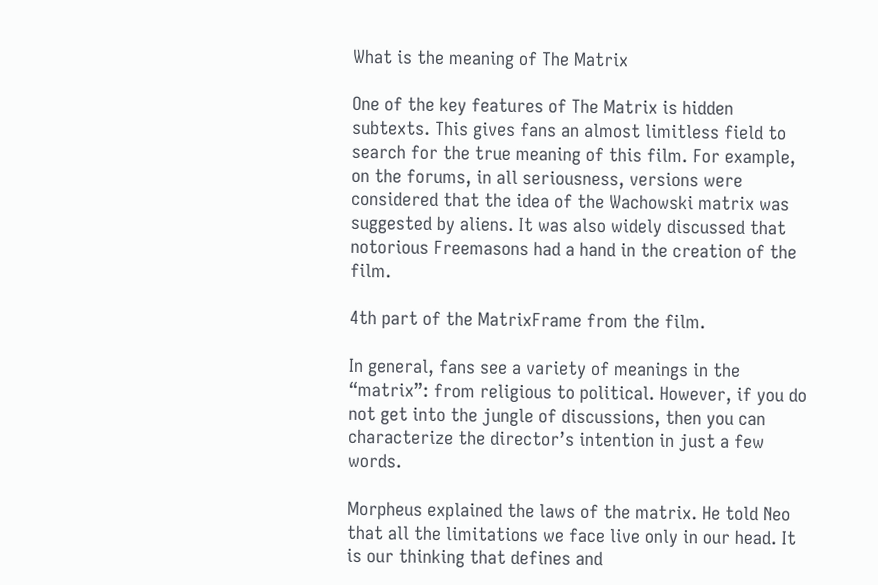What is the meaning of The Matrix

One of the key features of The Matrix is hidden subtexts. This gives fans an almost limitless field to search for the true meaning of this film. For example, on the forums, in all seriousness, versions were considered that the idea of the Wachowski matrix was suggested by aliens. It was also widely discussed that notorious Freemasons had a hand in the creation of the film.

4th part of the MatrixFrame from the film.

In general, fans see a variety of meanings in the “matrix”: from religious to political. However, if you do not get into the jungle of discussions, then you can characterize the director’s intention in just a few words.

Morpheus explained the laws of the matrix. He told Neo that all the limitations we face live only in our head. It is our thinking that defines and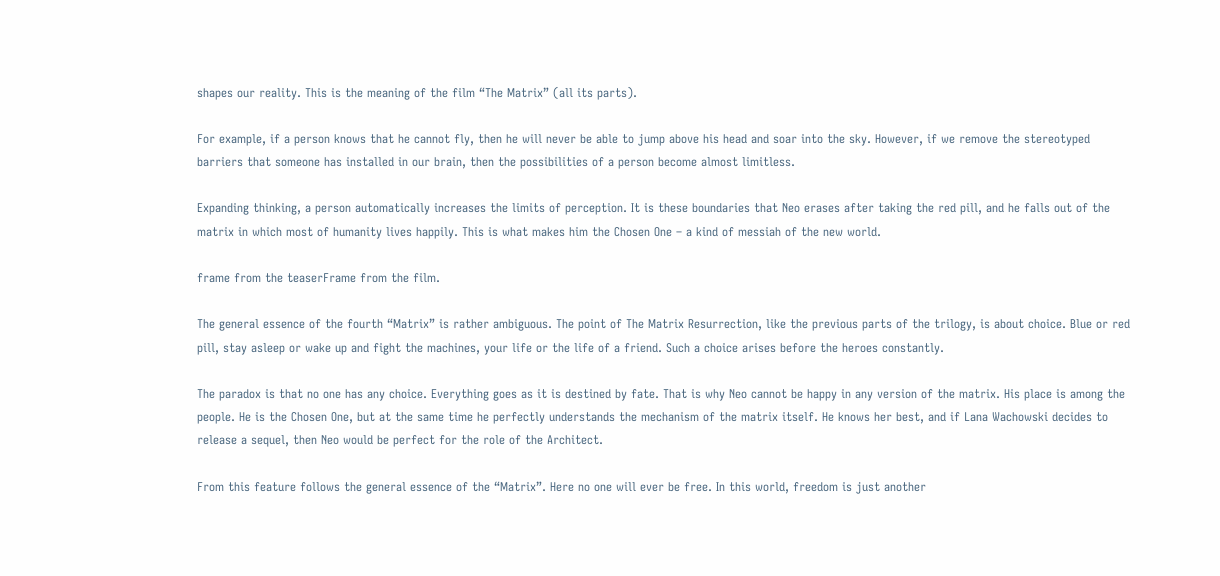shapes our reality. This is the meaning of the film “The Matrix” (all its parts).

For example, if a person knows that he cannot fly, then he will never be able to jump above his head and soar into the sky. However, if we remove the stereotyped barriers that someone has installed in our brain, then the possibilities of a person become almost limitless.

Expanding thinking, a person automatically increases the limits of perception. It is these boundaries that Neo erases after taking the red pill, and he falls out of the matrix in which most of humanity lives happily. This is what makes him the Chosen One – a kind of messiah of the new world.

frame from the teaserFrame from the film.

The general essence of the fourth “Matrix” is rather ambiguous. The point of The Matrix Resurrection, like the previous parts of the trilogy, is about choice. Blue or red pill, stay asleep or wake up and fight the machines, your life or the life of a friend. Such a choice arises before the heroes constantly.

The paradox is that no one has any choice. Everything goes as it is destined by fate. That is why Neo cannot be happy in any version of the matrix. His place is among the people. He is the Chosen One, but at the same time he perfectly understands the mechanism of the matrix itself. He knows her best, and if Lana Wachowski decides to release a sequel, then Neo would be perfect for the role of the Architect.

From this feature follows the general essence of the “Matrix”. Here no one will ever be free. In this world, freedom is just another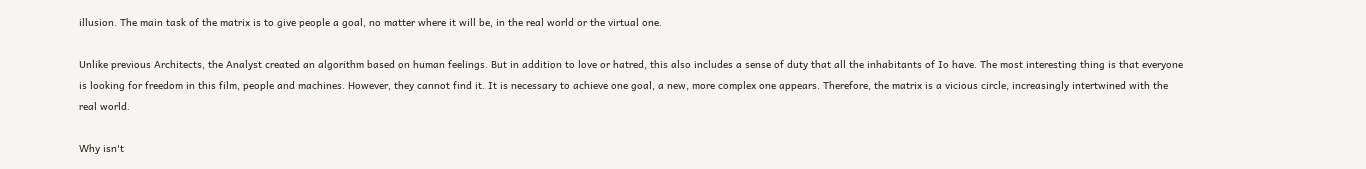illusion. The main task of the matrix is to give people a goal, no matter where it will be, in the real world or the virtual one.

Unlike previous Architects, the Analyst created an algorithm based on human feelings. But in addition to love or hatred, this also includes a sense of duty that all the inhabitants of Io have. The most interesting thing is that everyone is looking for freedom in this film, people and machines. However, they cannot find it. It is necessary to achieve one goal, a new, more complex one appears. Therefore, the matrix is a vicious circle, increasingly intertwined with the real world.

Why isn't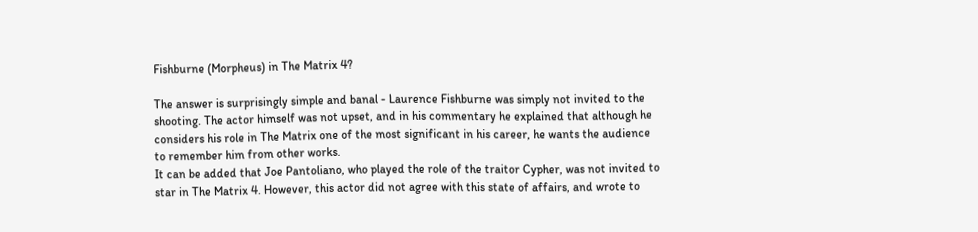Fishburne (Morpheus) in The Matrix 4?

The answer is surprisingly simple and banal - Laurence Fishburne was simply not invited to the shooting. The actor himself was not upset, and in his commentary he explained that although he considers his role in The Matrix one of the most significant in his career, he wants the audience to remember him from other works.
It can be added that Joe Pantoliano, who played the role of the traitor Cypher, was not invited to star in The Matrix 4. However, this actor did not agree with this state of affairs, and wrote to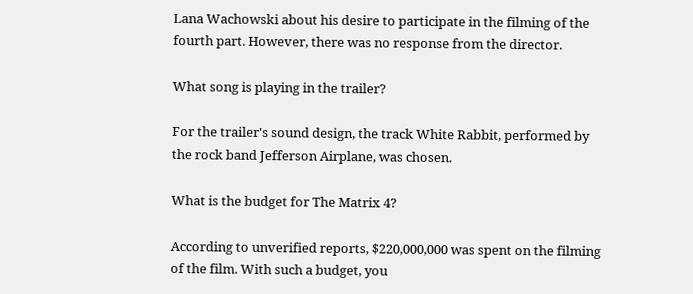Lana Wachowski about his desire to participate in the filming of the fourth part. However, there was no response from the director.

What song is playing in the trailer?

For the trailer's sound design, the track White Rabbit, performed by the rock band Jefferson Airplane, was chosen.

What is the budget for The Matrix 4?

According to unverified reports, $220,000,000 was spent on the filming of the film. With such a budget, you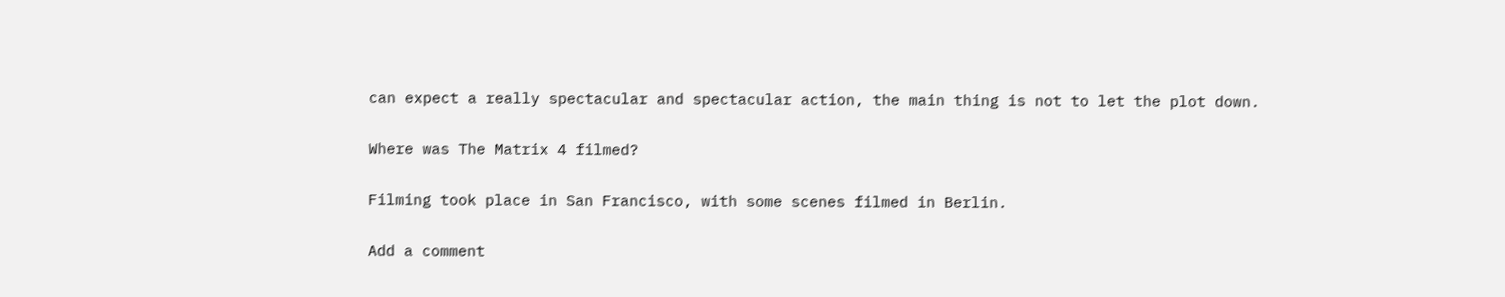can expect a really spectacular and spectacular action, the main thing is not to let the plot down.

Where was The Matrix 4 filmed?

Filming took place in San Francisco, with some scenes filmed in Berlin.

Add a comment